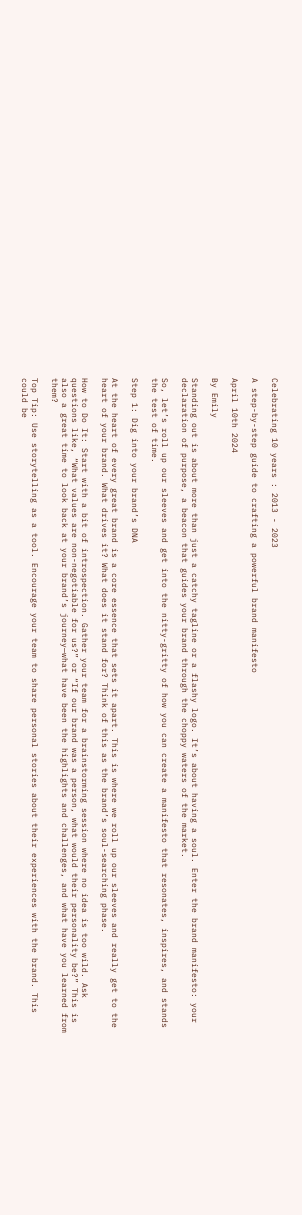Celebrating 10 years : 2013 - 2023

A step-by-step guide to crafting a powerful brand manifesto

April 10th 2024

By Emily

Standing out is about more than just a catchy tagline or a flashy logo. It’s about having a soul. Enter the brand manifesto: your declaration of purpose, a beacon that guides your brand through the choppy waters of the market.

So, let’s roll up our sleeves and get into the nitty-gritty of how you can create a manifesto that resonates, inspires, and stands the test of time.

Step 1: Dig into your brand’s DNA

At the heart of every great brand is a core essence that sets it apart. This is where we roll up our sleeves and really get to the heart of your brand. What drives it? What does it stand for? Think of this as the brand’s soul-searching phase.

How to Do It: Start with a bit of introspection. Gather your team for a brainstorming session where no idea is too wild. Ask questions like, “What values are non-negotiable for us?” or “If our brand was a person, what would their personality be?” This is also a great time to look back at your brand’s journey—what have been the highlights and challenges, and what have you learned from them?

Top Tip: Use storytelling as a tool. Encourage your team to share personal stories about their experiences with the brand. This could be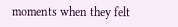moments when they felt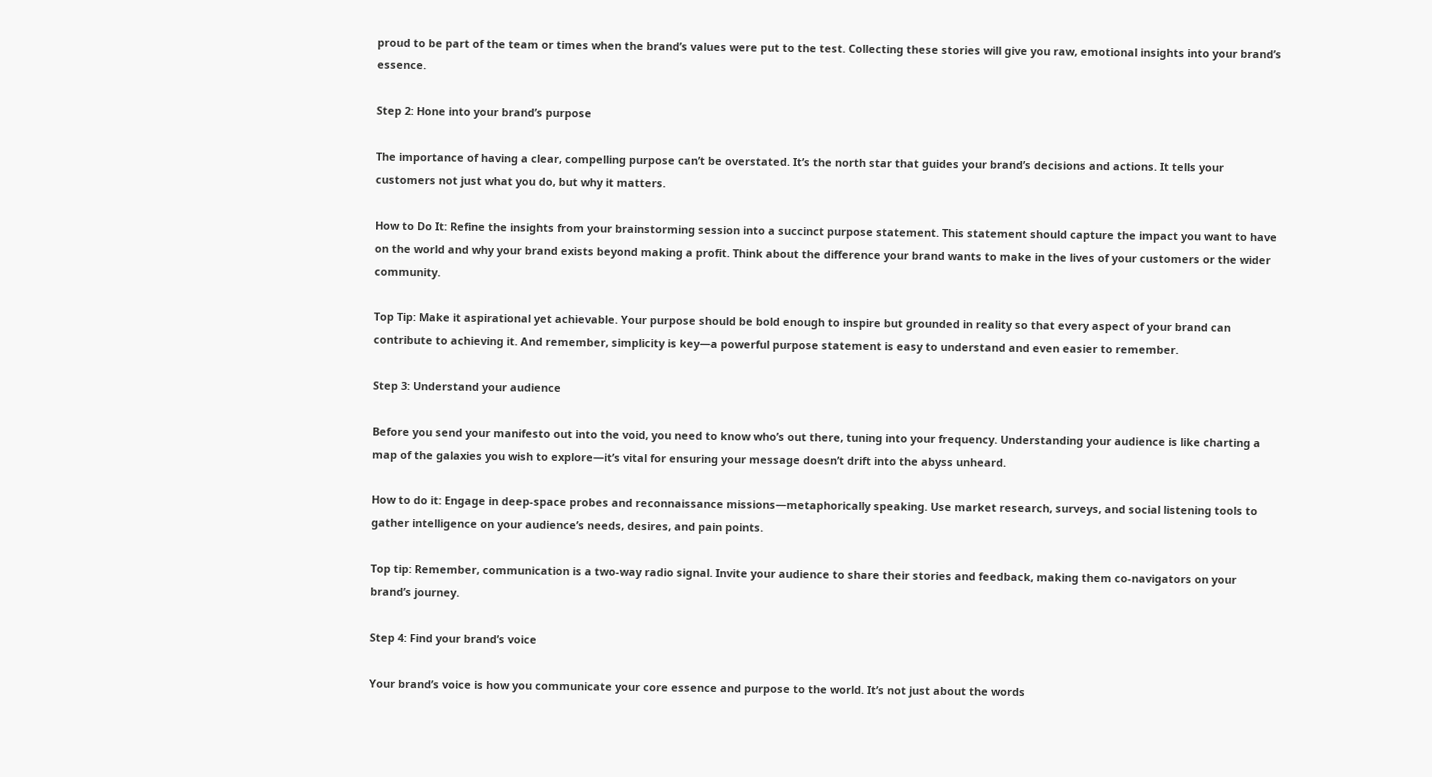proud to be part of the team or times when the brand’s values were put to the test. Collecting these stories will give you raw, emotional insights into your brand’s essence.

Step 2: Hone into your brand’s purpose

The importance of having a clear, compelling purpose can’t be overstated. It’s the north star that guides your brand’s decisions and actions. It tells your customers not just what you do, but why it matters.

How to Do It: Refine the insights from your brainstorming session into a succinct purpose statement. This statement should capture the impact you want to have on the world and why your brand exists beyond making a profit. Think about the difference your brand wants to make in the lives of your customers or the wider community.

Top Tip: Make it aspirational yet achievable. Your purpose should be bold enough to inspire but grounded in reality so that every aspect of your brand can contribute to achieving it. And remember, simplicity is key—a powerful purpose statement is easy to understand and even easier to remember.

Step 3: Understand your audience

Before you send your manifesto out into the void, you need to know who’s out there, tuning into your frequency. Understanding your audience is like charting a map of the galaxies you wish to explore—it’s vital for ensuring your message doesn’t drift into the abyss unheard.

How to do it: Engage in deep-space probes and reconnaissance missions—metaphorically speaking. Use market research, surveys, and social listening tools to gather intelligence on your audience’s needs, desires, and pain points.

Top tip: Remember, communication is a two-way radio signal. Invite your audience to share their stories and feedback, making them co-navigators on your brand’s journey.

Step 4: Find your brand’s voice

Your brand’s voice is how you communicate your core essence and purpose to the world. It’s not just about the words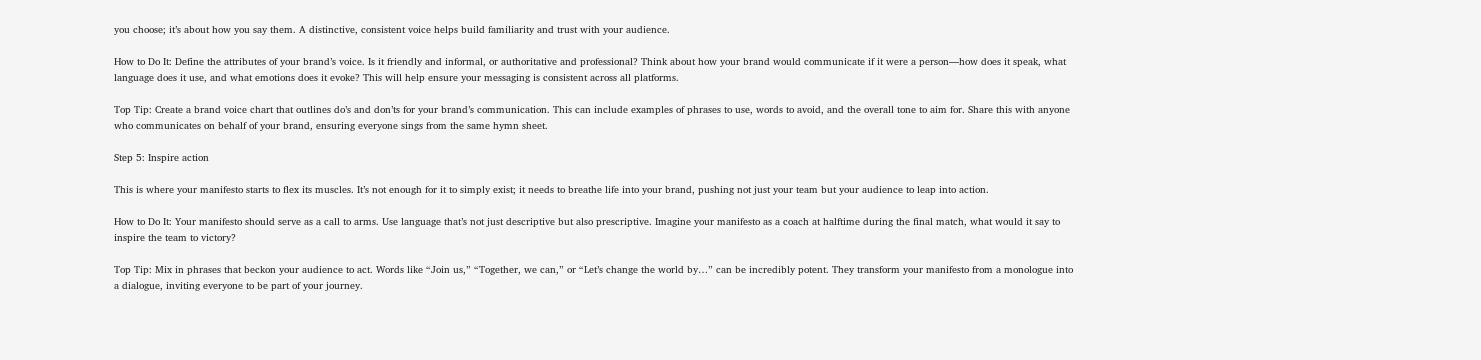you choose; it’s about how you say them. A distinctive, consistent voice helps build familiarity and trust with your audience.

How to Do It: Define the attributes of your brand’s voice. Is it friendly and informal, or authoritative and professional? Think about how your brand would communicate if it were a person—how does it speak, what language does it use, and what emotions does it evoke? This will help ensure your messaging is consistent across all platforms.

Top Tip: Create a brand voice chart that outlines do’s and don’ts for your brand’s communication. This can include examples of phrases to use, words to avoid, and the overall tone to aim for. Share this with anyone who communicates on behalf of your brand, ensuring everyone sings from the same hymn sheet.

Step 5: Inspire action

This is where your manifesto starts to flex its muscles. It’s not enough for it to simply exist; it needs to breathe life into your brand, pushing not just your team but your audience to leap into action.

How to Do It: Your manifesto should serve as a call to arms. Use language that’s not just descriptive but also prescriptive. Imagine your manifesto as a coach at halftime during the final match, what would it say to inspire the team to victory?

Top Tip: Mix in phrases that beckon your audience to act. Words like “Join us,” “Together, we can,” or “Let’s change the world by…” can be incredibly potent. They transform your manifesto from a monologue into a dialogue, inviting everyone to be part of your journey.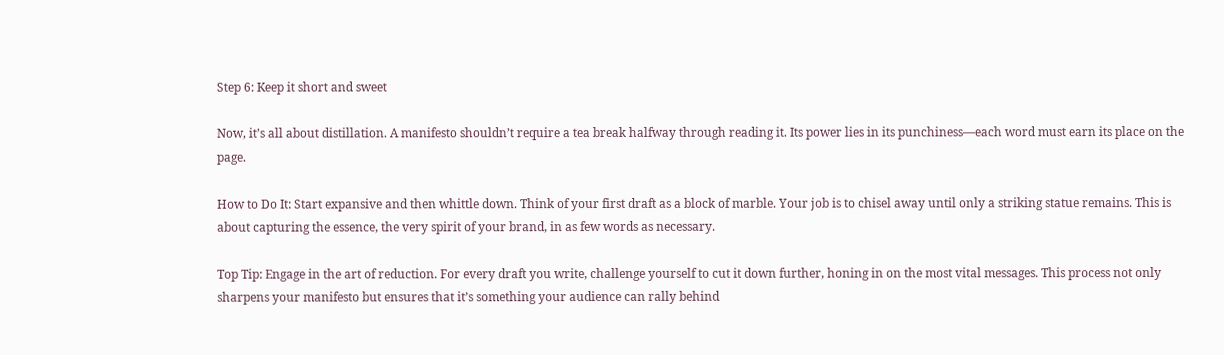Step 6: Keep it short and sweet

Now, it’s all about distillation. A manifesto shouldn’t require a tea break halfway through reading it. Its power lies in its punchiness—each word must earn its place on the page.

How to Do It: Start expansive and then whittle down. Think of your first draft as a block of marble. Your job is to chisel away until only a striking statue remains. This is about capturing the essence, the very spirit of your brand, in as few words as necessary.

Top Tip: Engage in the art of reduction. For every draft you write, challenge yourself to cut it down further, honing in on the most vital messages. This process not only sharpens your manifesto but ensures that it’s something your audience can rally behind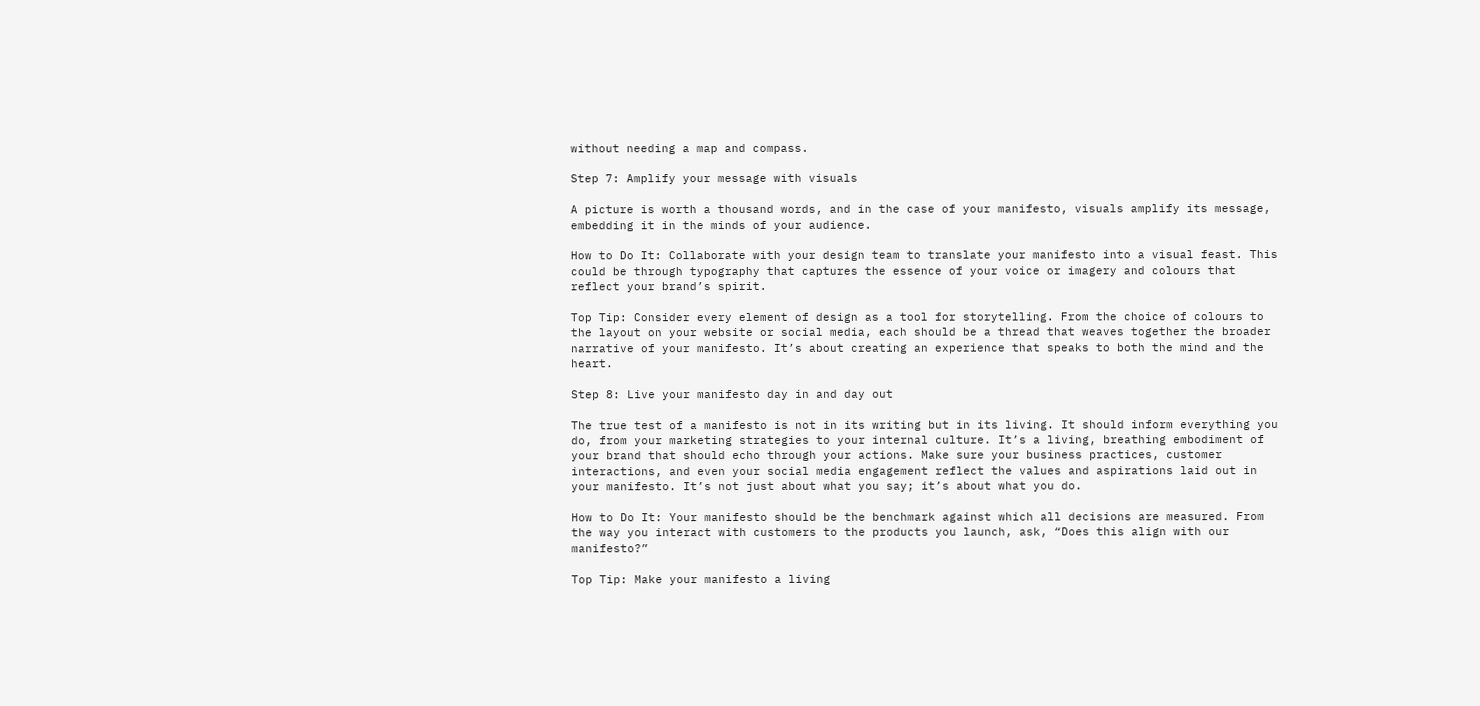without needing a map and compass.

Step 7: Amplify your message with visuals

A picture is worth a thousand words, and in the case of your manifesto, visuals amplify its message, embedding it in the minds of your audience.

How to Do It: Collaborate with your design team to translate your manifesto into a visual feast. This could be through typography that captures the essence of your voice or imagery and colours that reflect your brand’s spirit.

Top Tip: Consider every element of design as a tool for storytelling. From the choice of colours to the layout on your website or social media, each should be a thread that weaves together the broader narrative of your manifesto. It’s about creating an experience that speaks to both the mind and the heart.

Step 8: Live your manifesto day in and day out

The true test of a manifesto is not in its writing but in its living. It should inform everything you do, from your marketing strategies to your internal culture. It’s a living, breathing embodiment of your brand that should echo through your actions. Make sure your business practices, customer interactions, and even your social media engagement reflect the values and aspirations laid out in your manifesto. It’s not just about what you say; it’s about what you do.

How to Do It: Your manifesto should be the benchmark against which all decisions are measured. From the way you interact with customers to the products you launch, ask, “Does this align with our manifesto?”

Top Tip: Make your manifesto a living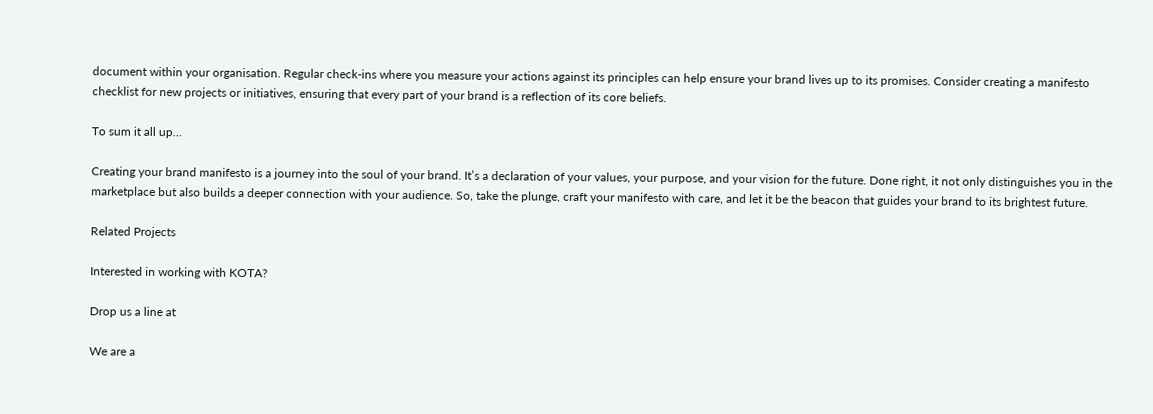document within your organisation. Regular check-ins where you measure your actions against its principles can help ensure your brand lives up to its promises. Consider creating a manifesto checklist for new projects or initiatives, ensuring that every part of your brand is a reflection of its core beliefs.

To sum it all up…

Creating your brand manifesto is a journey into the soul of your brand. It’s a declaration of your values, your purpose, and your vision for the future. Done right, it not only distinguishes you in the marketplace but also builds a deeper connection with your audience. So, take the plunge, craft your manifesto with care, and let it be the beacon that guides your brand to its brightest future.

Related Projects

Interested in working with KOTA?

Drop us a line at

We are a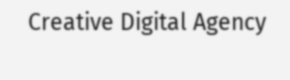Creative Digital Agency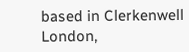based in Clerkenwell London,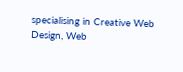specialising in Creative Web Design, Web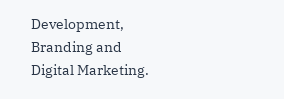Development, Branding and Digital Marketing.